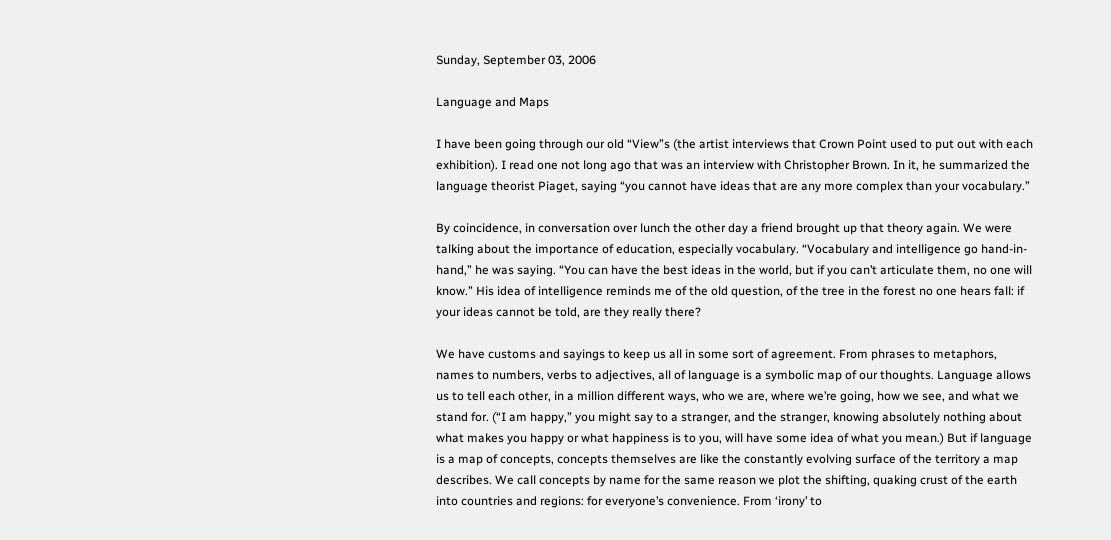Sunday, September 03, 2006

Language and Maps

I have been going through our old “View”s (the artist interviews that Crown Point used to put out with each exhibition). I read one not long ago that was an interview with Christopher Brown. In it, he summarized the language theorist Piaget, saying “you cannot have ideas that are any more complex than your vocabulary.”

By coincidence, in conversation over lunch the other day a friend brought up that theory again. We were talking about the importance of education, especially vocabulary. “Vocabulary and intelligence go hand-in-hand,” he was saying. “You can have the best ideas in the world, but if you can’t articulate them, no one will know.” His idea of intelligence reminds me of the old question, of the tree in the forest no one hears fall: if your ideas cannot be told, are they really there?

We have customs and sayings to keep us all in some sort of agreement. From phrases to metaphors, names to numbers, verbs to adjectives, all of language is a symbolic map of our thoughts. Language allows us to tell each other, in a million different ways, who we are, where we’re going, how we see, and what we stand for. (“I am happy,” you might say to a stranger, and the stranger, knowing absolutely nothing about what makes you happy or what happiness is to you, will have some idea of what you mean.) But if language is a map of concepts, concepts themselves are like the constantly evolving surface of the territory a map describes. We call concepts by name for the same reason we plot the shifting, quaking crust of the earth into countries and regions: for everyone’s convenience. From ‘irony’ to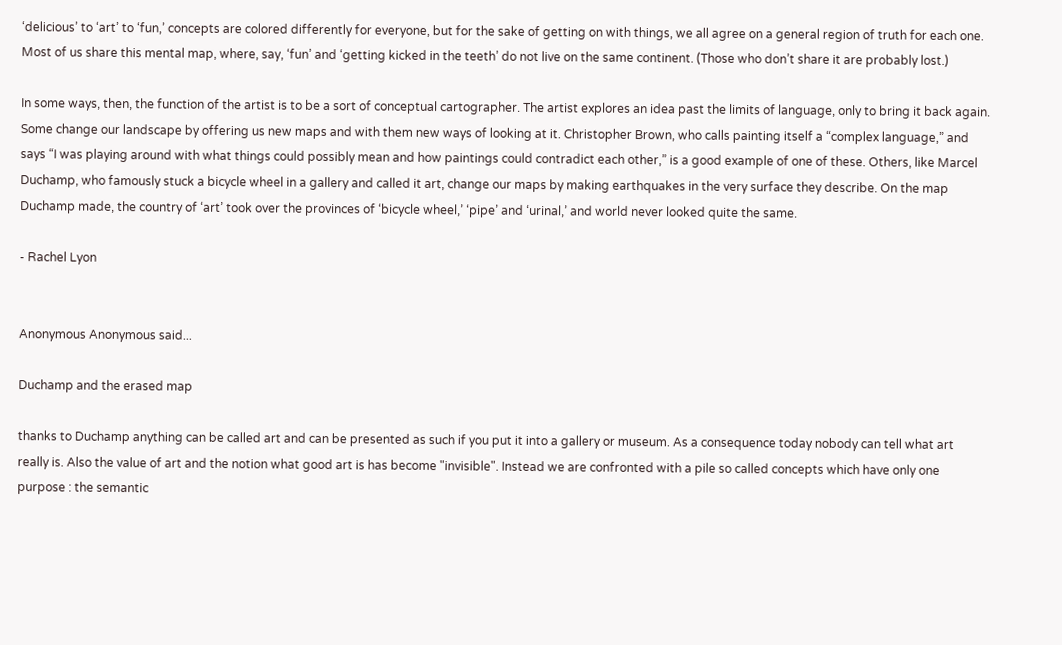‘delicious’ to ‘art’ to ‘fun,’ concepts are colored differently for everyone, but for the sake of getting on with things, we all agree on a general region of truth for each one. Most of us share this mental map, where, say, ‘fun’ and ‘getting kicked in the teeth’ do not live on the same continent. (Those who don’t share it are probably lost.)

In some ways, then, the function of the artist is to be a sort of conceptual cartographer. The artist explores an idea past the limits of language, only to bring it back again. Some change our landscape by offering us new maps and with them new ways of looking at it. Christopher Brown, who calls painting itself a “complex language,” and says “I was playing around with what things could possibly mean and how paintings could contradict each other,” is a good example of one of these. Others, like Marcel Duchamp, who famously stuck a bicycle wheel in a gallery and called it art, change our maps by making earthquakes in the very surface they describe. On the map Duchamp made, the country of ‘art’ took over the provinces of ‘bicycle wheel,’ ‘pipe’ and ‘urinal,’ and world never looked quite the same.

- Rachel Lyon


Anonymous Anonymous said...

Duchamp and the erased map

thanks to Duchamp anything can be called art and can be presented as such if you put it into a gallery or museum. As a consequence today nobody can tell what art really is. Also the value of art and the notion what good art is has become "invisible". Instead we are confronted with a pile so called concepts which have only one purpose : the semantic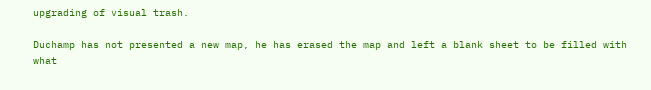upgrading of visual trash.

Duchamp has not presented a new map, he has erased the map and left a blank sheet to be filled with what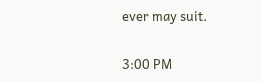ever may suit.

3:00 PM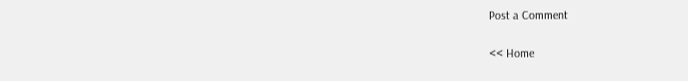Post a Comment

<< Home